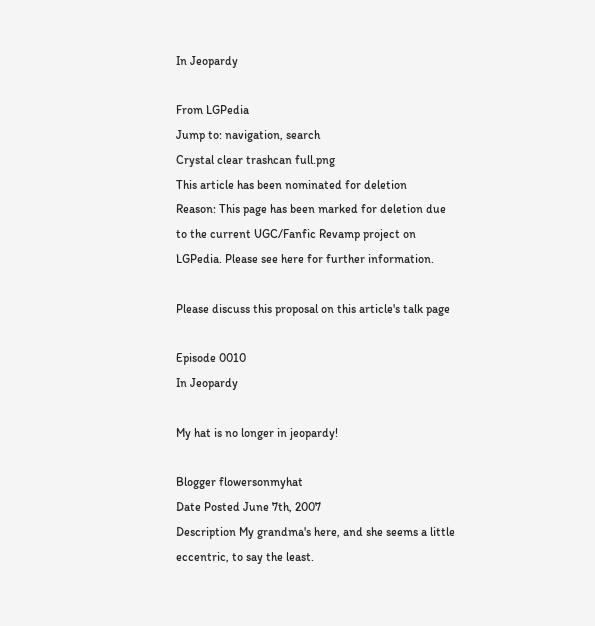In Jeopardy

From LGPedia
Jump to: navigation, search
Crystal clear trashcan full.png
This article has been nominated for deletion
Reason: This page has been marked for deletion due to the current UGC/Fanfic Revamp project on LGPedia. Please see here for further information.

Please discuss this proposal on this article's talk page

Episode 0010
In Jeopardy

My hat is no longer in jeopardy!

Blogger flowersonmyhat
Date Posted June 7th, 2007
Description My grandma's here, and she seems a little eccentric, to say the least.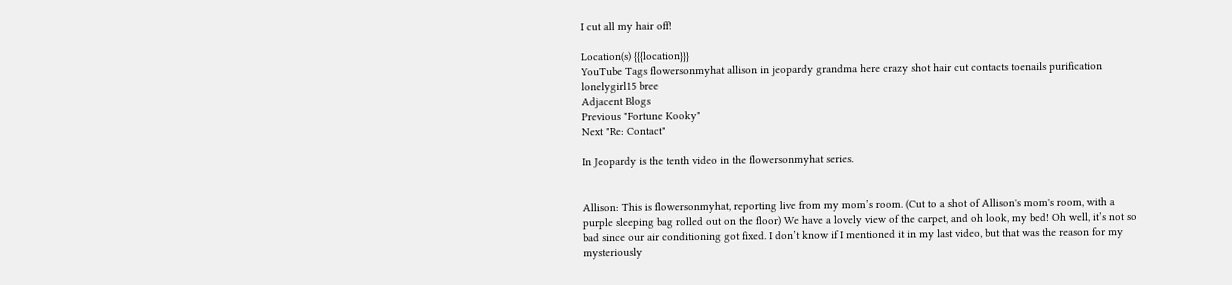I cut all my hair off!

Location(s) {{{location}}}
YouTube Tags flowersonmyhat allison in jeopardy grandma here crazy shot hair cut contacts toenails purification lonelygirl15 bree
Adjacent Blogs
Previous "Fortune Kooky"
Next "Re: Contact"

In Jeopardy is the tenth video in the flowersonmyhat series.


Allison: This is flowersonmyhat, reporting live from my mom’s room. (Cut to a shot of Allison's mom's room, with a purple sleeping bag rolled out on the floor) We have a lovely view of the carpet, and oh look, my bed! Oh well, it’s not so bad since our air conditioning got fixed. I don’t know if I mentioned it in my last video, but that was the reason for my mysteriously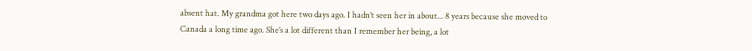absent hat. My grandma got here two days ago. I hadn’t seen her in about... 8 years because she moved to Canada a long time ago. She’s a lot different than I remember her being, a lot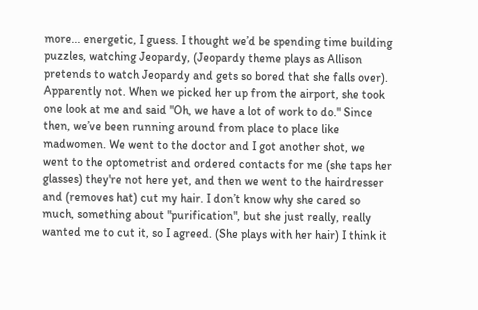more... energetic, I guess. I thought we’d be spending time building puzzles, watching Jeopardy, (Jeopardy theme plays as Allison pretends to watch Jeopardy and gets so bored that she falls over). Apparently not. When we picked her up from the airport, she took one look at me and said "Oh, we have a lot of work to do." Since then, we’ve been running around from place to place like madwomen. We went to the doctor and I got another shot, we went to the optometrist and ordered contacts for me (she taps her glasses) they're not here yet, and then we went to the hairdresser and (removes hat) cut my hair. I don’t know why she cared so much, something about "purification", but she just really, really wanted me to cut it, so I agreed. (She plays with her hair) I think it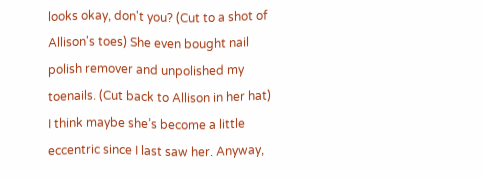looks okay, don't you? (Cut to a shot of Allison's toes) She even bought nail polish remover and unpolished my toenails. (Cut back to Allison in her hat) I think maybe she’s become a little eccentric since I last saw her. Anyway,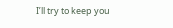I’ll try to keep you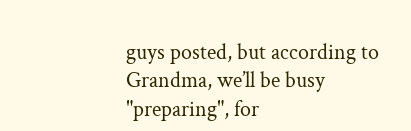guys posted, but according to Grandma, we’ll be busy "preparing", for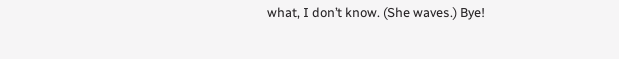what, I don’t know. (She waves.) Bye!